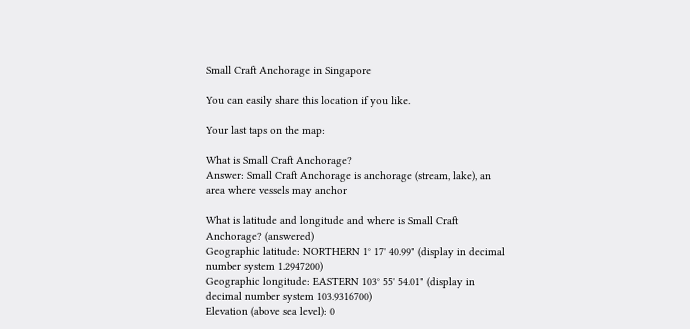Small Craft Anchorage in Singapore

You can easily share this location if you like.

Your last taps on the map:

What is Small Craft Anchorage?
Answer: Small Craft Anchorage is anchorage (stream, lake), an area where vessels may anchor

What is latitude and longitude and where is Small Craft Anchorage? (answered)
Geographic latitude: NORTHERN 1° 17' 40.99" (display in decimal number system 1.2947200)
Geographic longitude: EASTERN 103° 55' 54.01" (display in decimal number system 103.9316700)
Elevation (above sea level): 0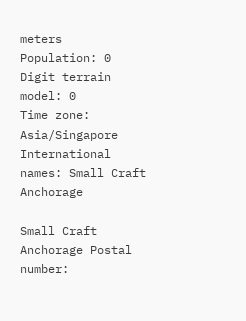meters
Population: 0
Digit terrain model: 0
Time zone: Asia/Singapore
International names: Small Craft Anchorage

Small Craft Anchorage Postal number: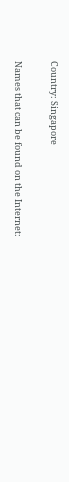Country: Singapore

Names that can be found on the Internet: